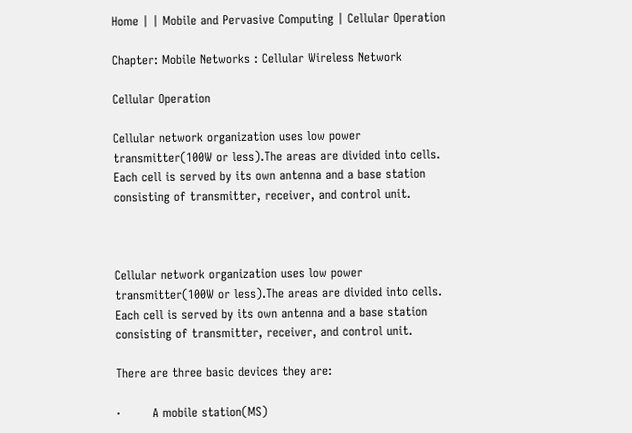Home | | Mobile and Pervasive Computing | Cellular Operation

Chapter: Mobile Networks : Cellular Wireless Network

Cellular Operation

Cellular network organization uses low power transmitter(100W or less).The areas are divided into cells. Each cell is served by its own antenna and a base station consisting of transmitter, receiver, and control unit.



Cellular network organization uses low power transmitter(100W or less).The areas are divided into cells. Each cell is served by its own antenna and a base station consisting of transmitter, receiver, and control unit.

There are three basic devices they are:

·        A mobile station(MS)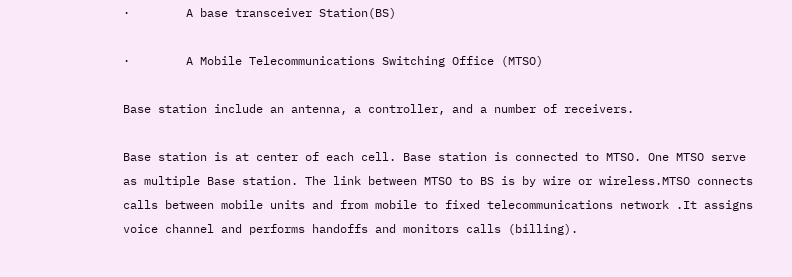·        A base transceiver Station(BS)

·        A Mobile Telecommunications Switching Office (MTSO)

Base station include an antenna, a controller, and a number of receivers.

Base station is at center of each cell. Base station is connected to MTSO. One MTSO serve as multiple Base station. The link between MTSO to BS is by wire or wireless.MTSO connects calls between mobile units and from mobile to fixed telecommunications network .It assigns voice channel and performs handoffs and monitors calls (billing).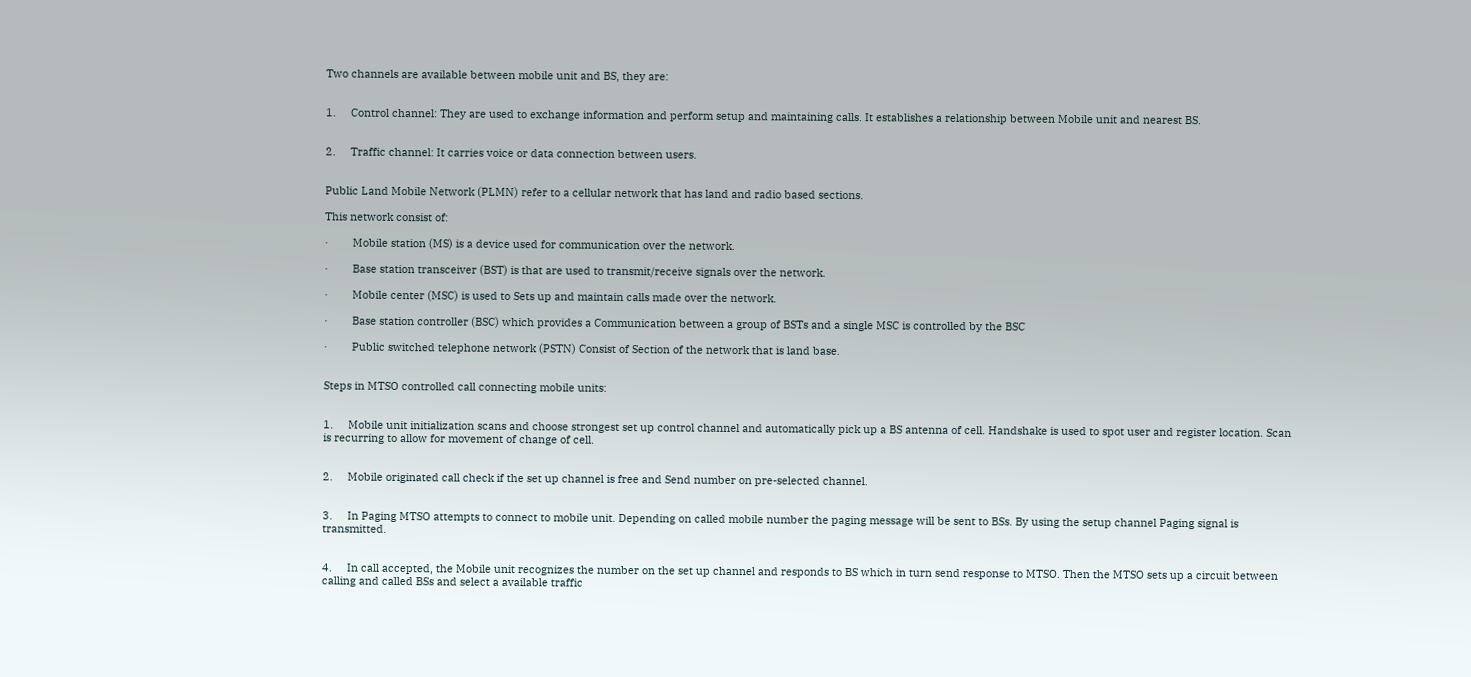Two channels are available between mobile unit and BS, they are:


1.     Control channel: They are used to exchange information and perform setup and maintaining calls. It establishes a relationship between Mobile unit and nearest BS.


2.     Traffic channel: It carries voice or data connection between users.


Public Land Mobile Network (PLMN) refer to a cellular network that has land and radio based sections.

This network consist of:

·        Mobile station (MS) is a device used for communication over the network.

·        Base station transceiver (BST) is that are used to transmit/receive signals over the network.

·        Mobile center (MSC) is used to Sets up and maintain calls made over the network.

·        Base station controller (BSC) which provides a Communication between a group of BSTs and a single MSC is controlled by the BSC

·        Public switched telephone network (PSTN) Consist of Section of the network that is land base.


Steps in MTSO controlled call connecting mobile units:


1.     Mobile unit initialization scans and choose strongest set up control channel and automatically pick up a BS antenna of cell. Handshake is used to spot user and register location. Scan is recurring to allow for movement of change of cell.


2.     Mobile originated call check if the set up channel is free and Send number on pre-selected channel.


3.     In Paging MTSO attempts to connect to mobile unit. Depending on called mobile number the paging message will be sent to BSs. By using the setup channel Paging signal is transmitted.


4.     In call accepted, the Mobile unit recognizes the number on the set up channel and responds to BS which in turn send response to MTSO. Then the MTSO sets up a circuit between calling and called BSs and select a available traffic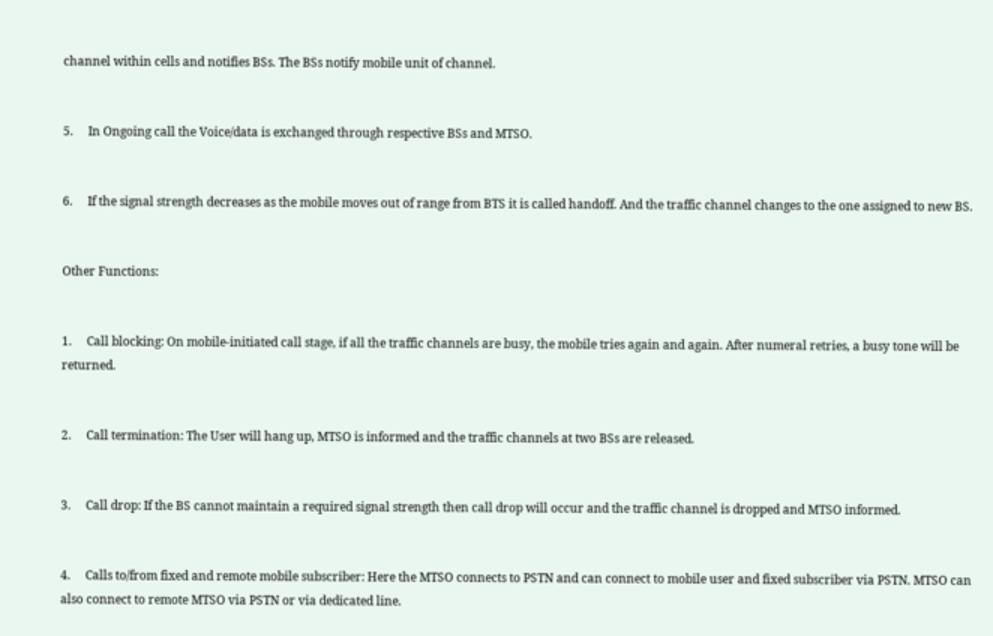channel within cells and notifies BSs. The BSs notify mobile unit of channel.


5.     In Ongoing call the Voice/data is exchanged through respective BSs and MTSO.


6.     If the signal strength decreases as the mobile moves out of range from BTS it is called handoff. And the traffic channel changes to the one assigned to new BS.


Other Functions:


1.     Call blocking: On mobile-initiated call stage, if all the traffic channels are busy, the mobile tries again and again. After numeral retries, a busy tone will be returned.


2.     Call termination: The User will hang up, MTSO is informed and the traffic channels at two BSs are released.


3.     Call drop: If the BS cannot maintain a required signal strength then call drop will occur and the traffic channel is dropped and MTSO informed.


4.     Calls to/from fixed and remote mobile subscriber: Here the MTSO connects to PSTN and can connect to mobile user and fixed subscriber via PSTN. MTSO can also connect to remote MTSO via PSTN or via dedicated line.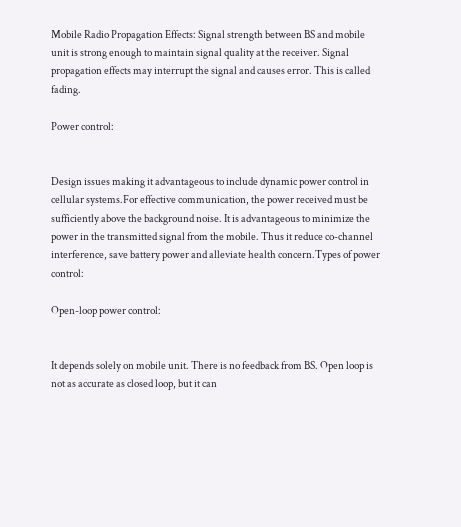Mobile Radio Propagation Effects: Signal strength between BS and mobile unit is strong enough to maintain signal quality at the receiver. Signal propagation effects may interrupt the signal and causes error. This is called fading.

Power control:


Design issues making it advantageous to include dynamic power control in cellular systems.For effective communication, the power received must be sufficiently above the background noise. It is advantageous to minimize the power in the transmitted signal from the mobile. Thus it reduce co-channel interference, save battery power and alleviate health concern.Types of power control:

Open-loop power control:


It depends solely on mobile unit. There is no feedback from BS. Open loop is not as accurate as closed loop, but it can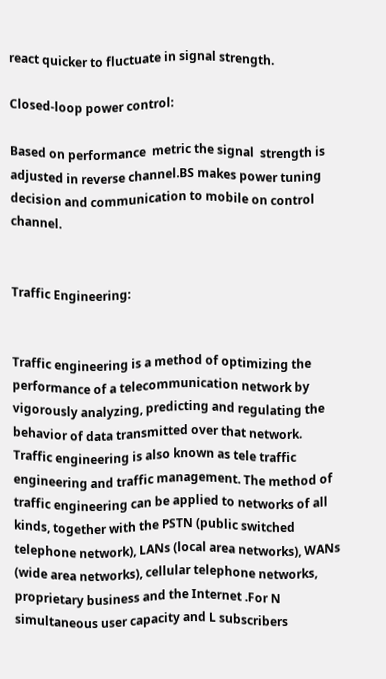react quicker to fluctuate in signal strength.

Closed-loop power control:

Based on performance  metric the signal  strength is adjusted in reverse channel.BS makes power tuning decision and communication to mobile on control channel.


Traffic Engineering:


Traffic engineering is a method of optimizing the performance of a telecommunication network by vigorously analyzing, predicting and regulating the behavior of data transmitted over that network. Traffic engineering is also known as tele traffic engineering and traffic management. The method of traffic engineering can be applied to networks of all kinds, together with the PSTN (public switched telephone network), LANs (local area networks), WANs (wide area networks), cellular telephone networks, proprietary business and the Internet .For N simultaneous user capacity and L subscribers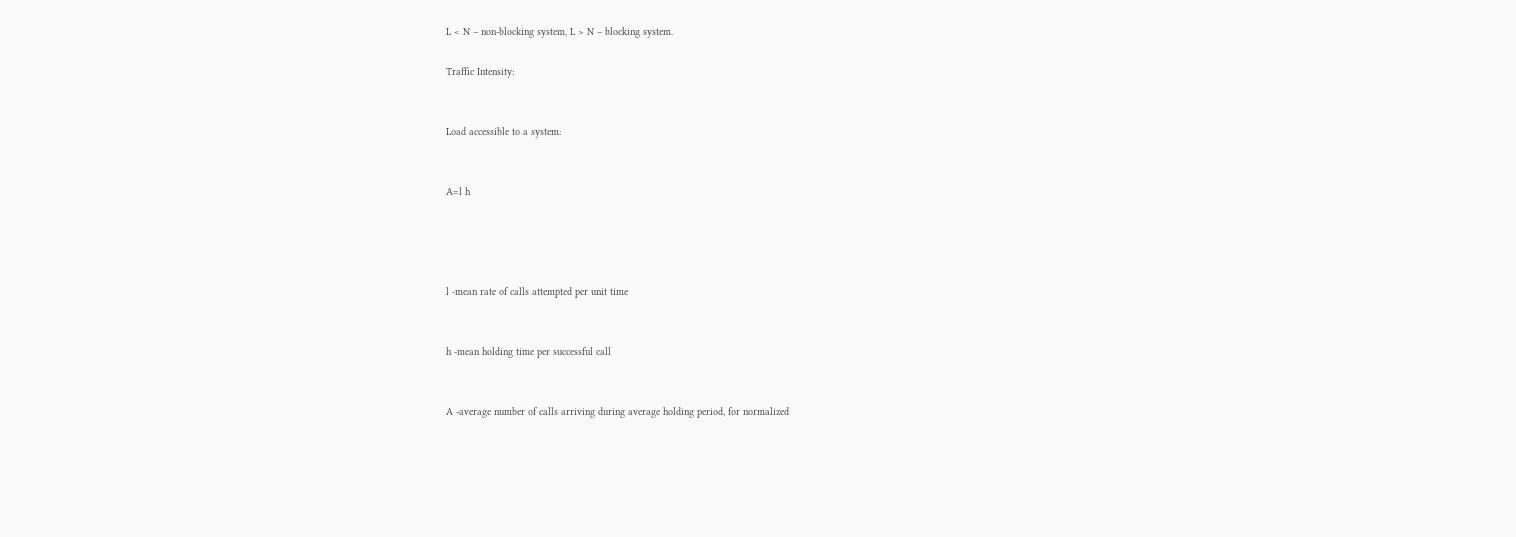L < N – non-blocking system, L > N – blocking system.

Traffic Intensity:


Load accessible to a system:


A=l h




l -mean rate of calls attempted per unit time


h -mean holding time per successful call


A -average number of calls arriving during average holding period, for normalized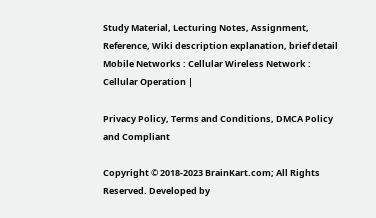Study Material, Lecturing Notes, Assignment, Reference, Wiki description explanation, brief detail
Mobile Networks : Cellular Wireless Network : Cellular Operation |

Privacy Policy, Terms and Conditions, DMCA Policy and Compliant

Copyright © 2018-2023 BrainKart.com; All Rights Reserved. Developed by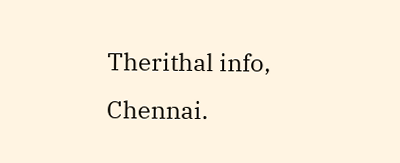Therithal info, Chennai.